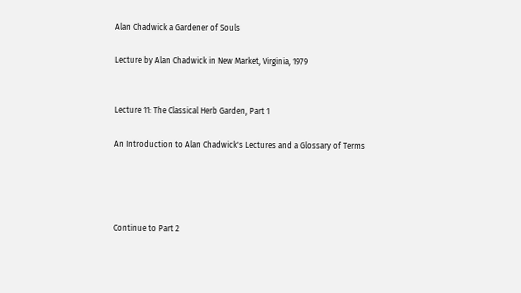Alan Chadwick a Gardener of Souls

Lecture by Alan Chadwick in New Market, Virginia, 1979


Lecture 11: The Classical Herb Garden, Part 1

An Introduction to Alan Chadwick's Lectures and a Glossary of Terms




Continue to Part 2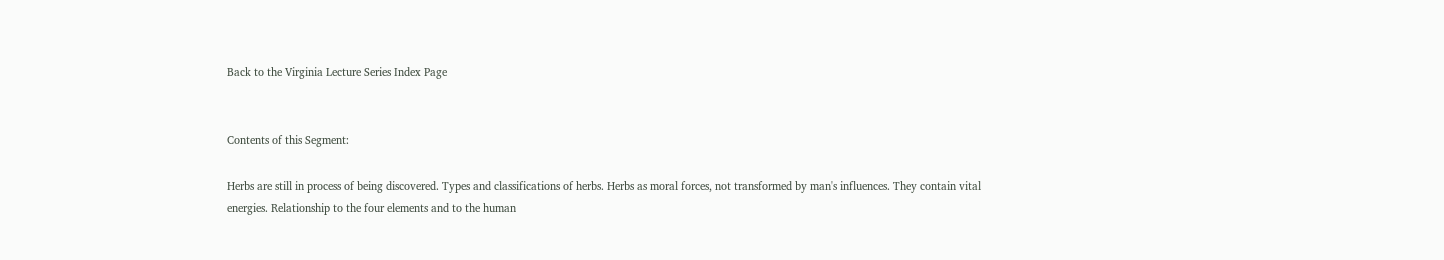Back to the Virginia Lecture Series Index Page


Contents of this Segment:

Herbs are still in process of being discovered. Types and classifications of herbs. Herbs as moral forces, not transformed by man's influences. They contain vital energies. Relationship to the four elements and to the human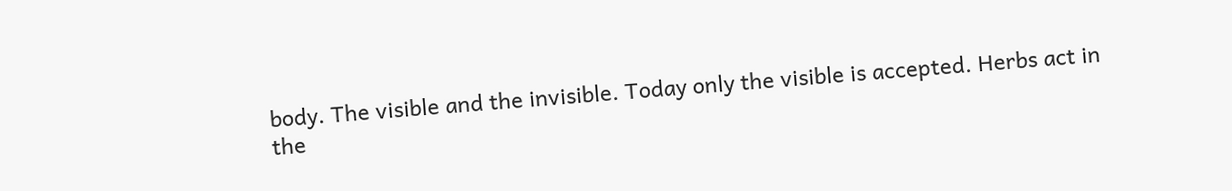body. The visible and the invisible. Today only the visible is accepted. Herbs act in the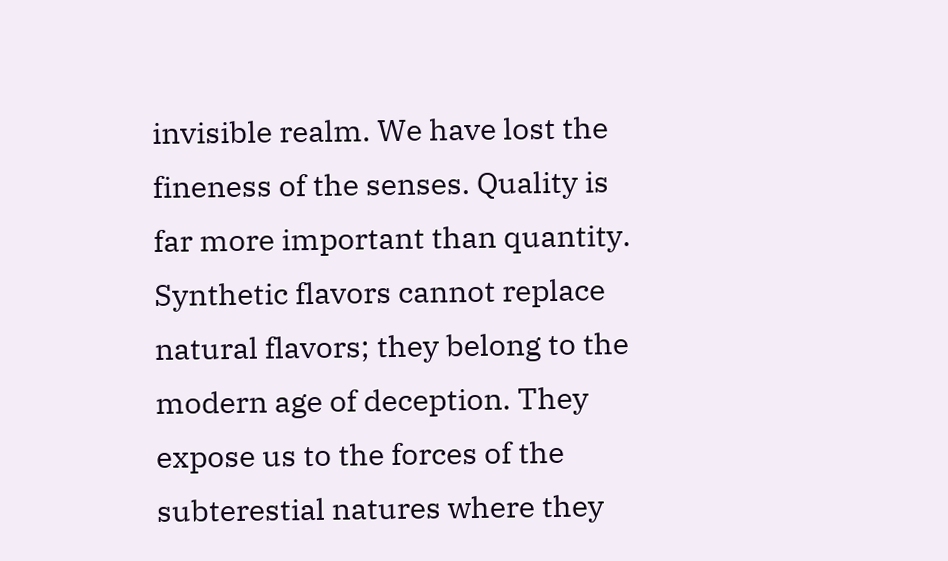invisible realm. We have lost the fineness of the senses. Quality is far more important than quantity. Synthetic flavors cannot replace natural flavors; they belong to the modern age of deception. They expose us to the forces of the subterestial natures where they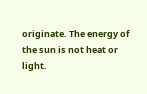originate. The energy of the sun is not heat or light.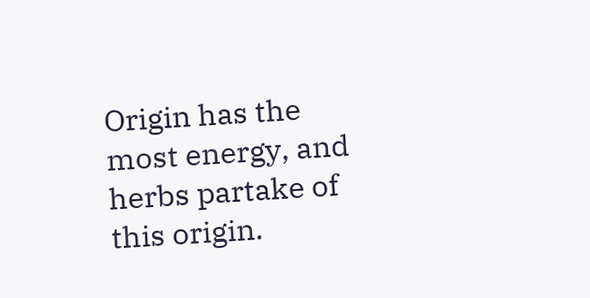Origin has the most energy, and herbs partake of this origin.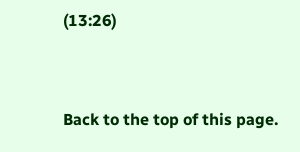(13:26)



Back to the top of this page.